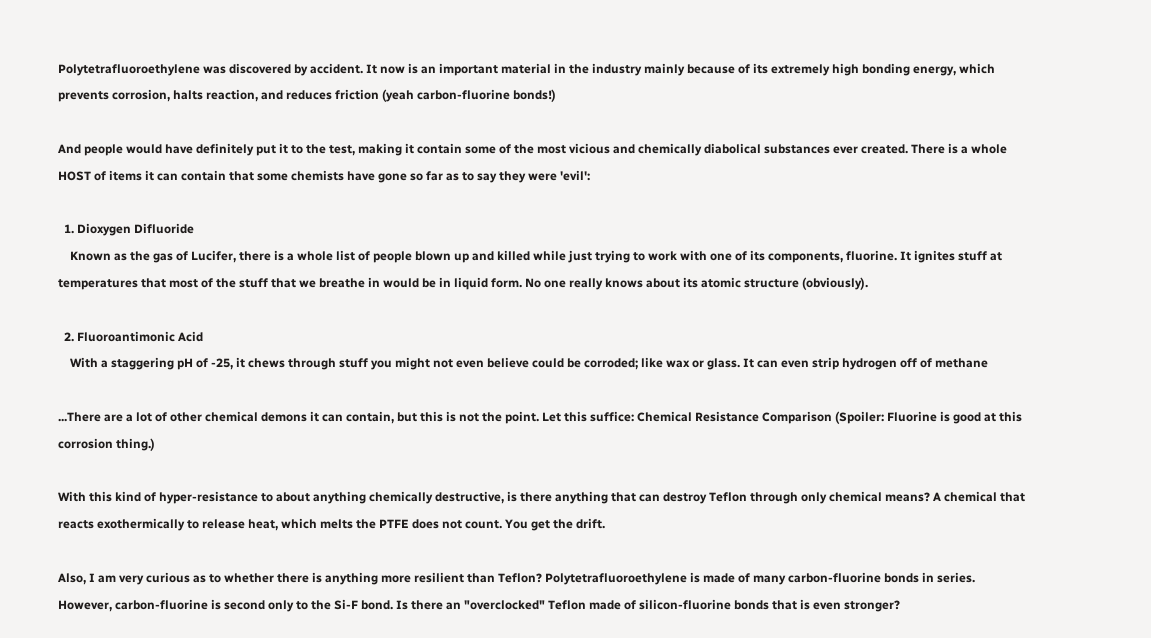Polytetrafluoroethylene was discovered by accident. It now is an important material in the industry mainly because of its extremely high bonding energy, which prevents corrosion, halts reaction, and reduces friction (yeah carbon-fluorine bonds!)

And people would have definitely put it to the test, making it contain some of the most vicious and chemically diabolical substances ever created. There is a whole HOST of items it can contain that some chemists have gone so far as to say they were 'evil':

  1. Dioxygen Difluoride
    Known as the gas of Lucifer, there is a whole list of people blown up and killed while just trying to work with one of its components, fluorine. It ignites stuff at temperatures that most of the stuff that we breathe in would be in liquid form. No one really knows about its atomic structure (obviously).

  2. Fluoroantimonic Acid
    With a staggering pH of -25, it chews through stuff you might not even believe could be corroded; like wax or glass. It can even strip hydrogen off of methane

...There are a lot of other chemical demons it can contain, but this is not the point. Let this suffice: Chemical Resistance Comparison (Spoiler: Fluorine is good at this corrosion thing.)

With this kind of hyper-resistance to about anything chemically destructive, is there anything that can destroy Teflon through only chemical means? A chemical that reacts exothermically to release heat, which melts the PTFE does not count. You get the drift.

Also, I am very curious as to whether there is anything more resilient than Teflon? Polytetrafluoroethylene is made of many carbon-fluorine bonds in series. However, carbon-fluorine is second only to the Si-F bond. Is there an "overclocked" Teflon made of silicon-fluorine bonds that is even stronger?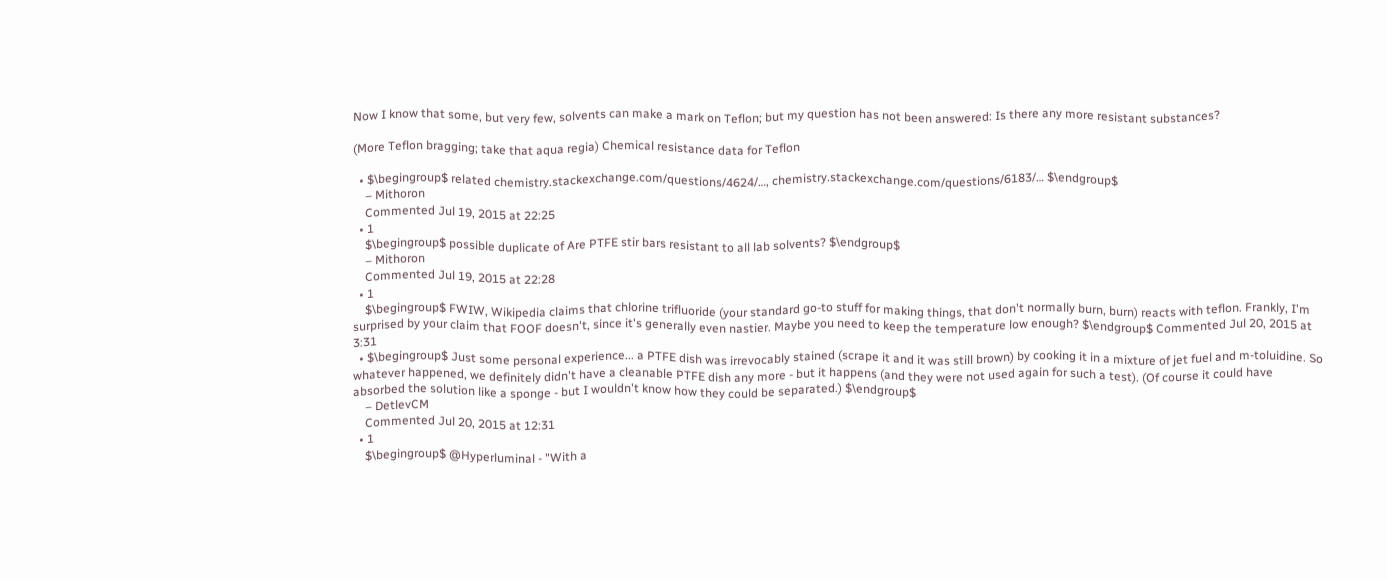Now I know that some, but very few, solvents can make a mark on Teflon; but my question has not been answered: Is there any more resistant substances?

(More Teflon bragging; take that aqua regia) Chemical resistance data for Teflon

  • $\begingroup$ related chemistry.stackexchange.com/questions/4624/…, chemistry.stackexchange.com/questions/6183/… $\endgroup$
    – Mithoron
    Commented Jul 19, 2015 at 22:25
  • 1
    $\begingroup$ possible duplicate of Are PTFE stir bars resistant to all lab solvents? $\endgroup$
    – Mithoron
    Commented Jul 19, 2015 at 22:28
  • 1
    $\begingroup$ FWIW, Wikipedia claims that chlorine trifluoride (your standard go-to stuff for making things, that don't normally burn, burn) reacts with teflon. Frankly, I'm surprised by your claim that FOOF doesn't, since it's generally even nastier. Maybe you need to keep the temperature low enough? $\endgroup$ Commented Jul 20, 2015 at 3:31
  • $\begingroup$ Just some personal experience... a PTFE dish was irrevocably stained (scrape it and it was still brown) by cooking it in a mixture of jet fuel and m-toluidine. So whatever happened, we definitely didn't have a cleanable PTFE dish any more - but it happens (and they were not used again for such a test). (Of course it could have absorbed the solution like a sponge - but I wouldn't know how they could be separated.) $\endgroup$
    – DetlevCM
    Commented Jul 20, 2015 at 12:31
  • 1
    $\begingroup$ @Hyperluminal - "With a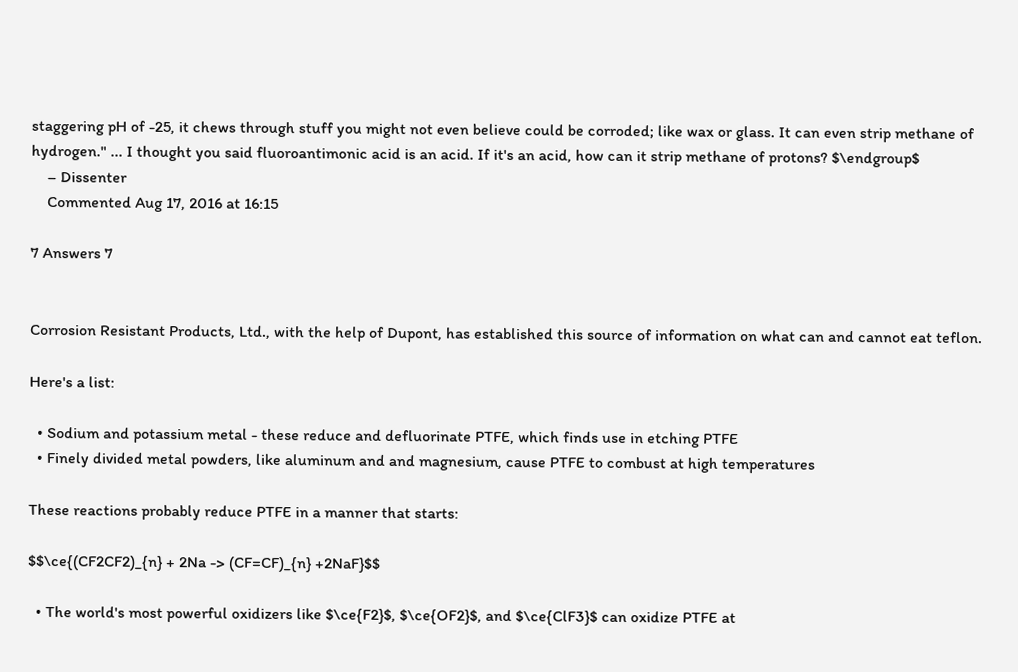staggering pH of -25, it chews through stuff you might not even believe could be corroded; like wax or glass. It can even strip methane of hydrogen." ... I thought you said fluoroantimonic acid is an acid. If it's an acid, how can it strip methane of protons? $\endgroup$
    – Dissenter
    Commented Aug 17, 2016 at 16:15

7 Answers 7


Corrosion Resistant Products, Ltd., with the help of Dupont, has established this source of information on what can and cannot eat teflon.

Here's a list:

  • Sodium and potassium metal - these reduce and defluorinate PTFE, which finds use in etching PTFE
  • Finely divided metal powders, like aluminum and and magnesium, cause PTFE to combust at high temperatures

These reactions probably reduce PTFE in a manner that starts:

$$\ce{(CF2CF2)_{n} + 2Na -> (CF=CF)_{n} +2NaF}$$

  • The world's most powerful oxidizers like $\ce{F2}$, $\ce{OF2}$, and $\ce{ClF3}$ can oxidize PTFE at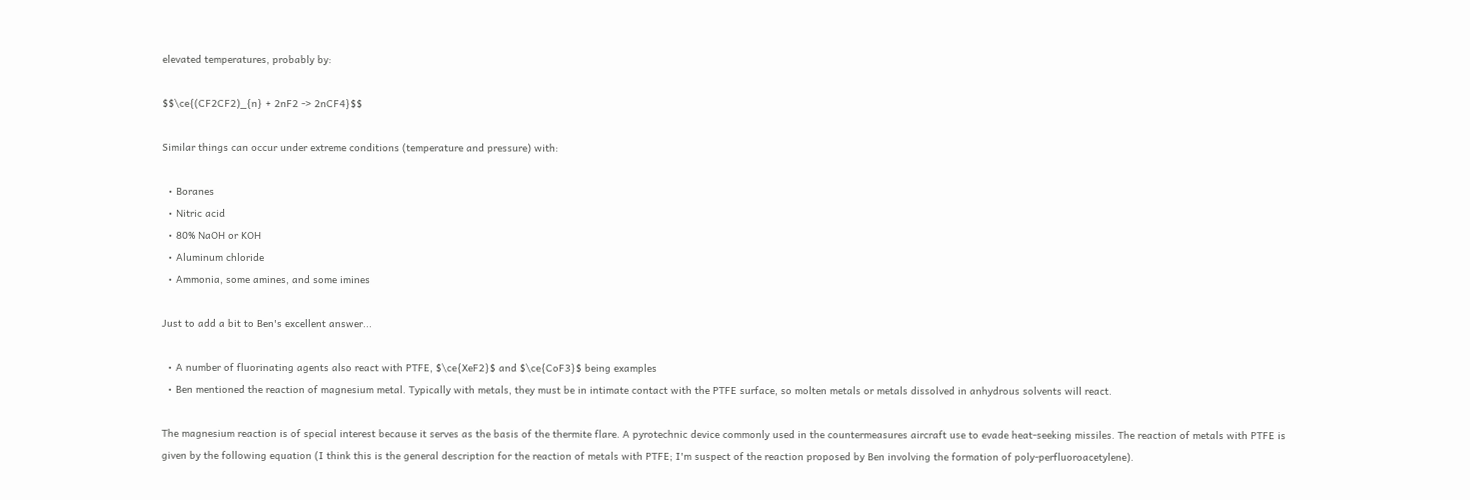elevated temperatures, probably by:

$$\ce{(CF2CF2)_{n} + 2nF2 -> 2nCF4}$$

Similar things can occur under extreme conditions (temperature and pressure) with:

  • Boranes
  • Nitric acid
  • 80% NaOH or KOH
  • Aluminum chloride
  • Ammonia, some amines, and some imines

Just to add a bit to Ben's excellent answer...

  • A number of fluorinating agents also react with PTFE, $\ce{XeF2}$ and $\ce{CoF3}$ being examples
  • Ben mentioned the reaction of magnesium metal. Typically with metals, they must be in intimate contact with the PTFE surface, so molten metals or metals dissolved in anhydrous solvents will react.

The magnesium reaction is of special interest because it serves as the basis of the thermite flare. A pyrotechnic device commonly used in the countermeasures aircraft use to evade heat-seeking missiles. The reaction of metals with PTFE is given by the following equation (I think this is the general description for the reaction of metals with PTFE; I'm suspect of the reaction proposed by Ben involving the formation of poly-perfluoroacetylene).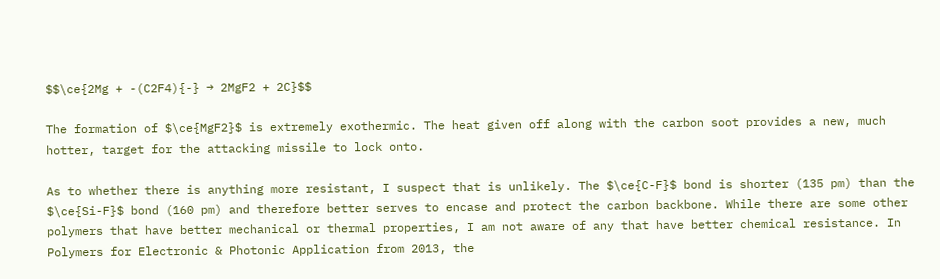$$\ce{2Mg + -(C2F4){-} → 2MgF2 + 2C}$$

The formation of $\ce{MgF2}$ is extremely exothermic. The heat given off along with the carbon soot provides a new, much hotter, target for the attacking missile to lock onto.

As to whether there is anything more resistant, I suspect that is unlikely. The $\ce{C-F}$ bond is shorter (135 pm) than the $\ce{Si-F}$ bond (160 pm) and therefore better serves to encase and protect the carbon backbone. While there are some other polymers that have better mechanical or thermal properties, I am not aware of any that have better chemical resistance. In Polymers for Electronic & Photonic Application from 2013, the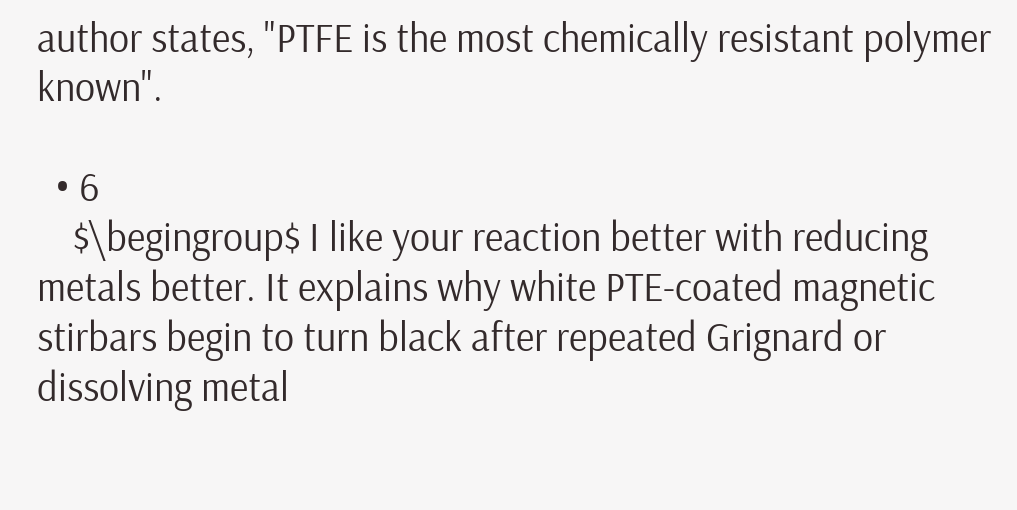author states, "PTFE is the most chemically resistant polymer known".

  • 6
    $\begingroup$ I like your reaction better with reducing metals better. It explains why white PTE-coated magnetic stirbars begin to turn black after repeated Grignard or dissolving metal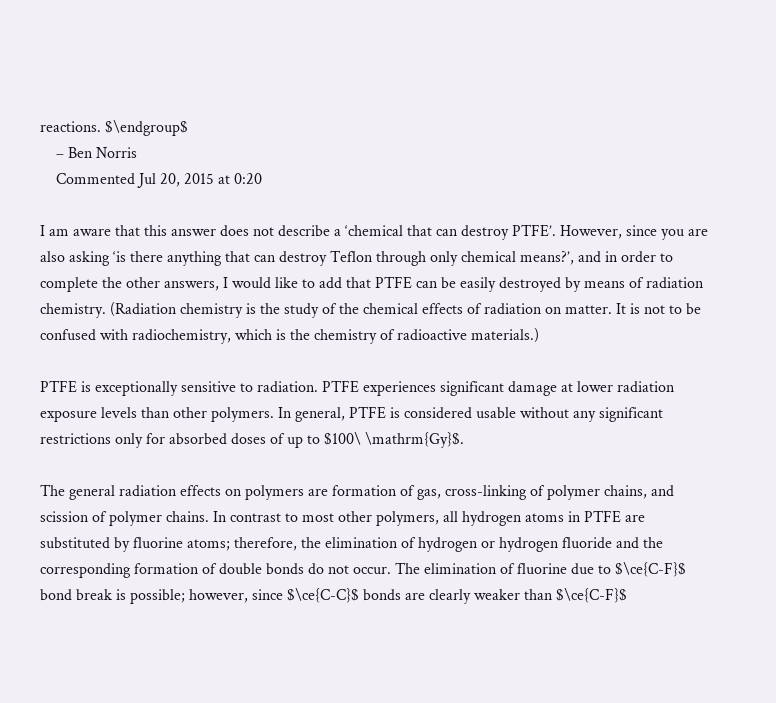reactions. $\endgroup$
    – Ben Norris
    Commented Jul 20, 2015 at 0:20

I am aware that this answer does not describe a ‘chemical that can destroy PTFE’. However, since you are also asking ‘is there anything that can destroy Teflon through only chemical means?’, and in order to complete the other answers, I would like to add that PTFE can be easily destroyed by means of radiation chemistry. (Radiation chemistry is the study of the chemical effects of radiation on matter. It is not to be confused with radiochemistry, which is the chemistry of radioactive materials.)

PTFE is exceptionally sensitive to radiation. PTFE experiences significant damage at lower radiation exposure levels than other polymers. In general, PTFE is considered usable without any significant restrictions only for absorbed doses of up to $100\ \mathrm{Gy}$.

The general radiation effects on polymers are formation of gas, cross-linking of polymer chains, and scission of polymer chains. In contrast to most other polymers, all hydrogen atoms in PTFE are substituted by fluorine atoms; therefore, the elimination of hydrogen or hydrogen fluoride and the corresponding formation of double bonds do not occur. The elimination of fluorine due to $\ce{C-F}$ bond break is possible; however, since $\ce{C-C}$ bonds are clearly weaker than $\ce{C-F}$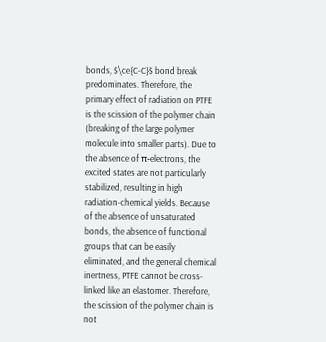bonds, $\ce{C-C}$ bond break predominates. Therefore, the primary effect of radiation on PTFE is the scission of the polymer chain (breaking of the large polymer molecule into smaller parts). Due to the absence of π-electrons, the excited states are not particularly stabilized, resulting in high radiation-chemical yields. Because of the absence of unsaturated bonds, the absence of functional groups that can be easily eliminated, and the general chemical inertness, PTFE cannot be cross-linked like an elastomer. Therefore, the scission of the polymer chain is not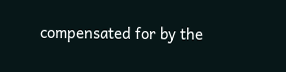compensated for by the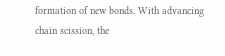formation of new bonds. With advancing chain scission, the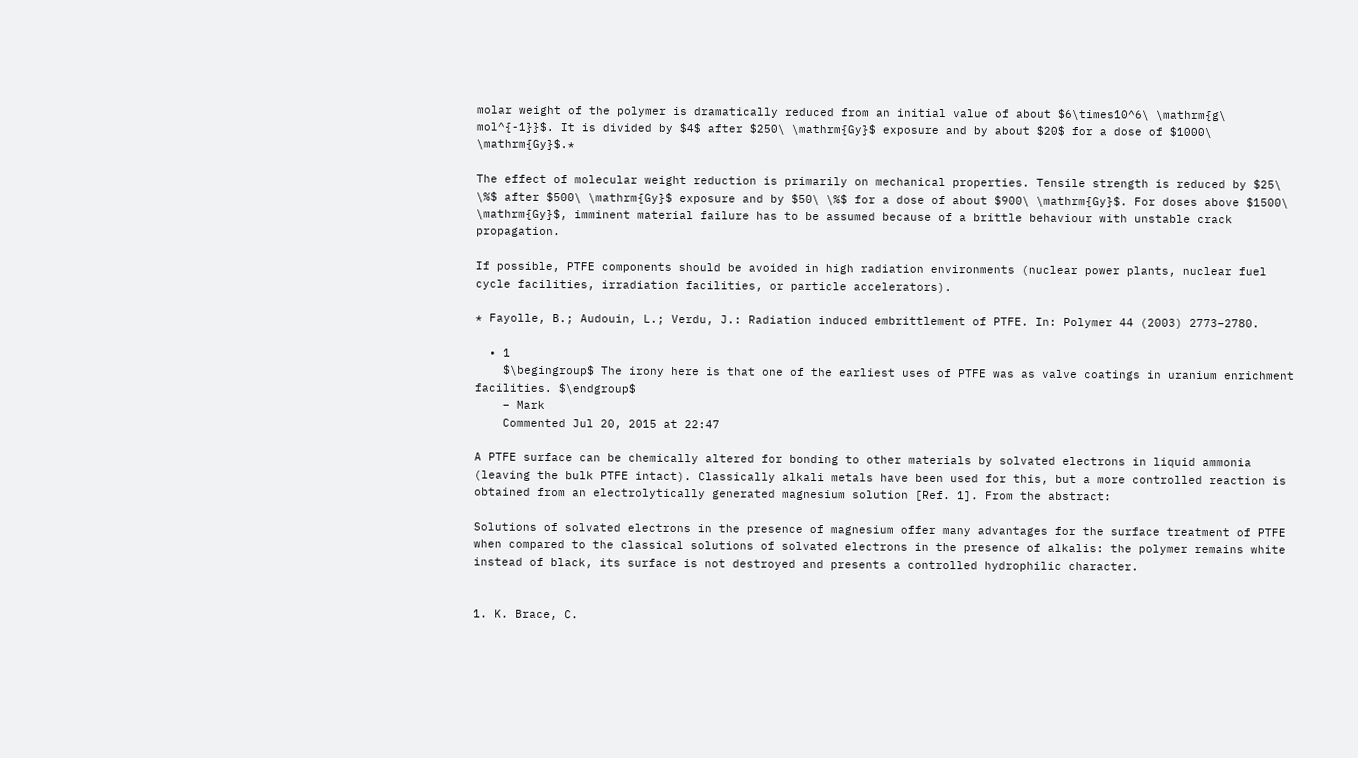molar weight of the polymer is dramatically reduced from an initial value of about $6\times10^6\ \mathrm{g\ mol^{-1}}$. It is divided by $4$ after $250\ \mathrm{Gy}$ exposure and by about $20$ for a dose of $1000\ \mathrm{Gy}$.*

The effect of molecular weight reduction is primarily on mechanical properties. Tensile strength is reduced by $25\ \%$ after $500\ \mathrm{Gy}$ exposure and by $50\ \%$ for a dose of about $900\ \mathrm{Gy}$. For doses above $1500\ \mathrm{Gy}$, imminent material failure has to be assumed because of a brittle behaviour with unstable crack propagation.

If possible, PTFE components should be avoided in high radiation environments (nuclear power plants, nuclear fuel cycle facilities, irradiation facilities, or particle accelerators).

* Fayolle, B.; Audouin, L.; Verdu, J.: Radiation induced embrittlement of PTFE. In: Polymer 44 (2003) 2773–2780.

  • 1
    $\begingroup$ The irony here is that one of the earliest uses of PTFE was as valve coatings in uranium enrichment facilities. $\endgroup$
    – Mark
    Commented Jul 20, 2015 at 22:47

A PTFE surface can be chemically altered for bonding to other materials by solvated electrons in liquid ammonia (leaving the bulk PTFE intact). Classically alkali metals have been used for this, but a more controlled reaction is obtained from an electrolytically generated magnesium solution [Ref. 1]. From the abstract:

Solutions of solvated electrons in the presence of magnesium offer many advantages for the surface treatment of PTFE when compared to the classical solutions of solvated electrons in the presence of alkalis: the polymer remains white instead of black, its surface is not destroyed and presents a controlled hydrophilic character.


1. K. Brace, C.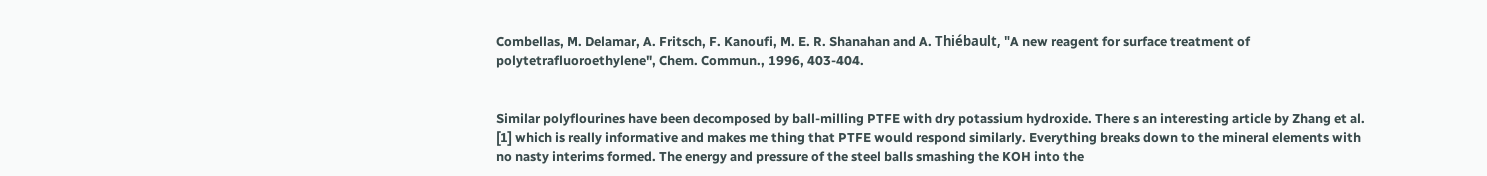Combellas, M. Delamar, A. Fritsch, F. Kanoufi, M. E. R. Shanahan and A. Thiébault, "A new reagent for surface treatment of polytetrafluoroethylene", Chem. Commun., 1996, 403-404.


Similar polyflourines have been decomposed by ball-milling PTFE with dry potassium hydroxide. There s an interesting article by Zhang et al. [1] which is really informative and makes me thing that PTFE would respond similarly. Everything breaks down to the mineral elements with no nasty interims formed. The energy and pressure of the steel balls smashing the KOH into the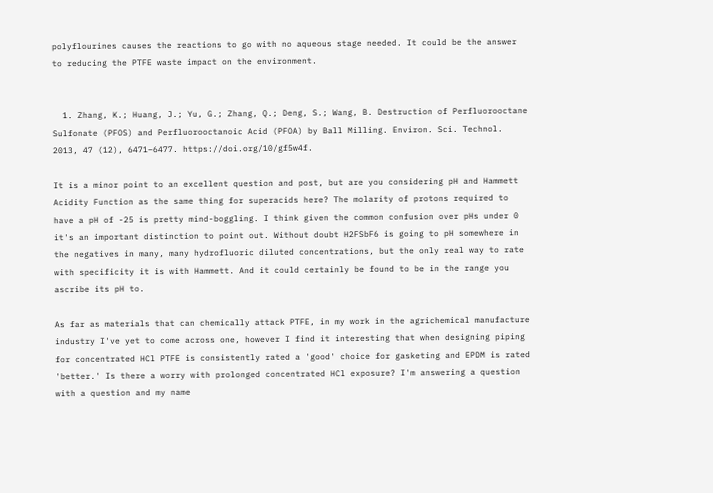polyflourines causes the reactions to go with no aqueous stage needed. It could be the answer to reducing the PTFE waste impact on the environment.


  1. Zhang, K.; Huang, J.; Yu, G.; Zhang, Q.; Deng, S.; Wang, B. Destruction of Perfluorooctane Sulfonate (PFOS) and Perfluorooctanoic Acid (PFOA) by Ball Milling. Environ. Sci. Technol. 2013, 47 (12), 6471–6477. https://doi.org/10/gf5w4f.

It is a minor point to an excellent question and post, but are you considering pH and Hammett Acidity Function as the same thing for superacids here? The molarity of protons required to have a pH of -25 is pretty mind-boggling. I think given the common confusion over pHs under 0 it's an important distinction to point out. Without doubt H2FSbF6 is going to pH somewhere in the negatives in many, many hydrofluoric diluted concentrations, but the only real way to rate with specificity it is with Hammett. And it could certainly be found to be in the range you ascribe its pH to.

As far as materials that can chemically attack PTFE, in my work in the agrichemical manufacture industry I've yet to come across one, however I find it interesting that when designing piping for concentrated HCl PTFE is consistently rated a 'good' choice for gasketing and EPDM is rated 'better.' Is there a worry with prolonged concentrated HCl exposure? I'm answering a question with a question and my name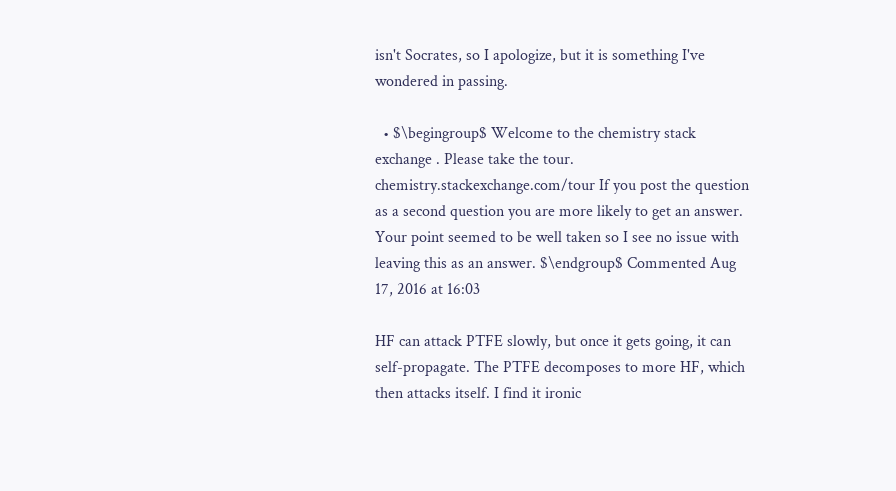isn't Socrates, so I apologize, but it is something I've wondered in passing.

  • $\begingroup$ Welcome to the chemistry stack exchange . Please take the tour. chemistry.stackexchange.com/tour If you post the question as a second question you are more likely to get an answer. Your point seemed to be well taken so I see no issue with leaving this as an answer. $\endgroup$ Commented Aug 17, 2016 at 16:03

HF can attack PTFE slowly, but once it gets going, it can self-propagate. The PTFE decomposes to more HF, which then attacks itself. I find it ironic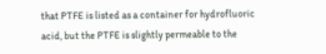that PTFE is listed as a container for hydrofluoric acid, but the PTFE is slightly permeable to the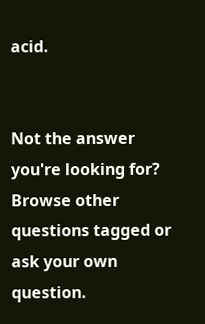acid.


Not the answer you're looking for? Browse other questions tagged or ask your own question.